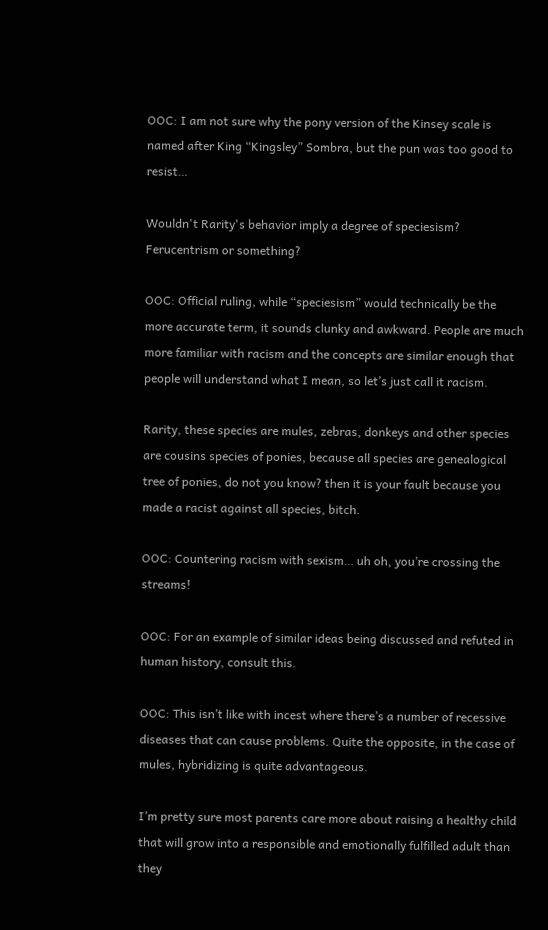OOC: I am not sure why the pony version of the Kinsey scale is named after King “Kingsley” Sombra, but the pun was too good to resist…

Wouldn't Rarity's behavior imply a degree of speciesism? Ferucentrism or something?

OOC: Official ruling, while “speciesism” would technically be the more accurate term, it sounds clunky and awkward. People are much more familiar with racism and the concepts are similar enough that people will understand what I mean, so let’s just call it racism.

Rarity, these species are mules, zebras, donkeys and other species are cousins species of ponies, because all species are genealogical tree of ponies, do not you know? then it is your fault because you made a racist against all species, bitch.

OOC: Countering racism with sexism… uh oh, you’re crossing the streams!

OOC: For an example of similar ideas being discussed and refuted in human history, consult this.

OOC: This isn’t like with incest where there’s a number of recessive diseases that can cause problems. Quite the opposite, in the case of mules, hybridizing is quite advantageous.

I’m pretty sure most parents care more about raising a healthy child that will grow into a responsible and emotionally fulfilled adult than they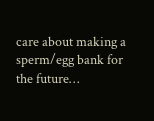care about making a sperm/egg bank for the future…